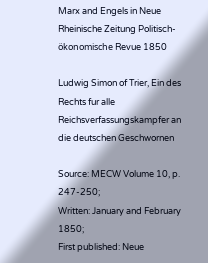Marx and Engels in Neue Rheinische Zeitung Politisch-ökonomische Revue 1850

Ludwig Simon of Trier, Ein des Rechts fur alle Reichsverfassungskampfer an die deutschen Geschwornen

Source: MECW Volume 10, p. 247-250;
Written: January and February 1850;
First published: Neue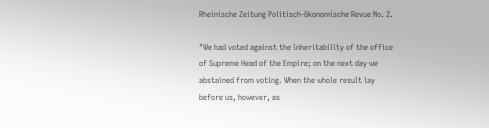Rheinische Zeitung Politisch-ökonomische Revue No. 2.

"We had voted against the inheritability of the office of Supreme Head of the Empire; on the next day we abstained from voting. When the whole result lay before us, however, as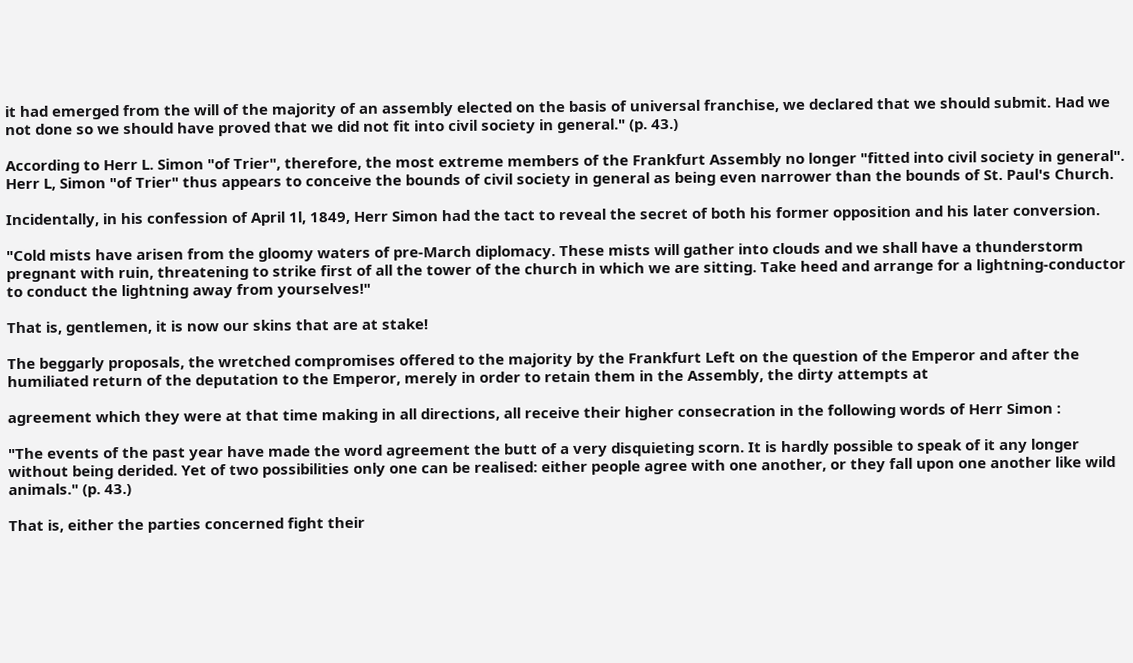it had emerged from the will of the majority of an assembly elected on the basis of universal franchise, we declared that we should submit. Had we not done so we should have proved that we did not fit into civil society in general." (p. 43.)

According to Herr L. Simon "of Trier", therefore, the most extreme members of the Frankfurt Assembly no longer "fitted into civil society in general". Herr L, Simon "of Trier" thus appears to conceive the bounds of civil society in general as being even narrower than the bounds of St. Paul's Church.

Incidentally, in his confession of April 1l, 1849, Herr Simon had the tact to reveal the secret of both his former opposition and his later conversion.

"Cold mists have arisen from the gloomy waters of pre-March diplomacy. These mists will gather into clouds and we shall have a thunderstorm pregnant with ruin, threatening to strike first of all the tower of the church in which we are sitting. Take heed and arrange for a lightning-conductor to conduct the lightning away from yourselves!"

That is, gentlemen, it is now our skins that are at stake!

The beggarly proposals, the wretched compromises offered to the majority by the Frankfurt Left on the question of the Emperor and after the humiliated return of the deputation to the Emperor, merely in order to retain them in the Assembly, the dirty attempts at

agreement which they were at that time making in all directions, all receive their higher consecration in the following words of Herr Simon :

"The events of the past year have made the word agreement the butt of a very disquieting scorn. It is hardly possible to speak of it any longer without being derided. Yet of two possibilities only one can be realised: either people agree with one another, or they fall upon one another like wild animals." (p. 43.)

That is, either the parties concerned fight their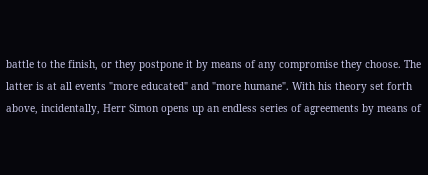battle to the finish, or they postpone it by means of any compromise they choose. The latter is at all events "more educated" and "more humane". With his theory set forth above, incidentally, Herr Simon opens up an endless series of agreements by means of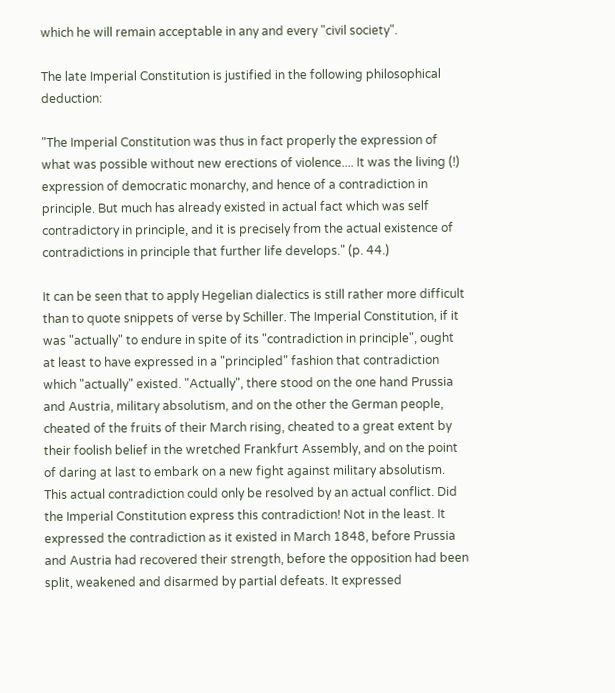which he will remain acceptable in any and every "civil society".

The late Imperial Constitution is justified in the following philosophical deduction:

"The Imperial Constitution was thus in fact properly the expression of what was possible without new erections of violence.... It was the living (!) expression of democratic monarchy, and hence of a contradiction in principle. But much has already existed in actual fact which was self contradictory in principle, and it is precisely from the actual existence of contradictions in principle that further life develops." (p. 44.)

It can be seen that to apply Hegelian dialectics is still rather more difficult than to quote snippets of verse by Schiller. The Imperial Constitution, if it was "actually" to endure in spite of its "contradiction in principle", ought at least to have expressed in a "principled" fashion that contradiction which "actually" existed. "Actually", there stood on the one hand Prussia and Austria, military absolutism, and on the other the German people, cheated of the fruits of their March rising, cheated to a great extent by their foolish belief in the wretched Frankfurt Assembly, and on the point of daring at last to embark on a new fight against military absolutism. This actual contradiction could only be resolved by an actual conflict. Did the Imperial Constitution express this contradiction! Not in the least. It expressed the contradiction as it existed in March 1848, before Prussia and Austria had recovered their strength, before the opposition had been split, weakened and disarmed by partial defeats. It expressed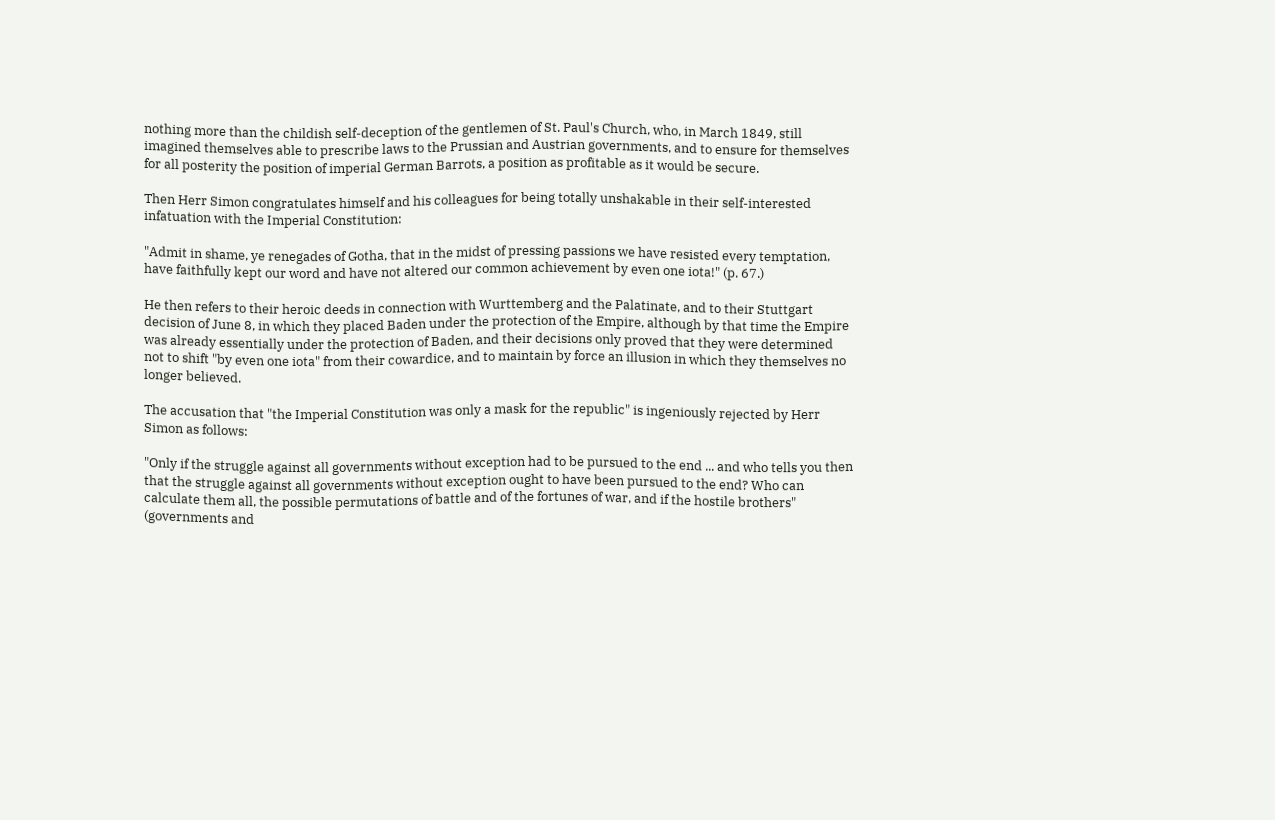nothing more than the childish self-deception of the gentlemen of St. Paul's Church, who, in March 1849, still imagined themselves able to prescribe laws to the Prussian and Austrian governments, and to ensure for themselves for all posterity the position of imperial German Barrots, a position as profitable as it would be secure.

Then Herr Simon congratulates himself and his colleagues for being totally unshakable in their self-interested infatuation with the Imperial Constitution:

"Admit in shame, ye renegades of Gotha, that in the midst of pressing passions we have resisted every temptation, have faithfully kept our word and have not altered our common achievement by even one iota!" (p. 67.)

He then refers to their heroic deeds in connection with Wurttemberg and the Palatinate, and to their Stuttgart decision of June 8, in which they placed Baden under the protection of the Empire, although by that time the Empire was already essentially under the protection of Baden, and their decisions only proved that they were determined not to shift "by even one iota" from their cowardice, and to maintain by force an illusion in which they themselves no longer believed.

The accusation that "the Imperial Constitution was only a mask for the republic" is ingeniously rejected by Herr Simon as follows:

"Only if the struggle against all governments without exception had to be pursued to the end ... and who tells you then that the struggle against all governments without exception ought to have been pursued to the end? Who can calculate them all, the possible permutations of battle and of the fortunes of war, and if the hostile brothers" (governments and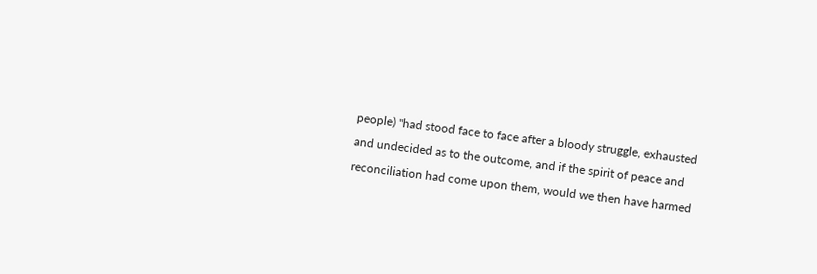people) "had stood face to face after a bloody struggle, exhausted and undecided as to the outcome, and if the spirit of peace and reconciliation had come upon them, would we then have harmed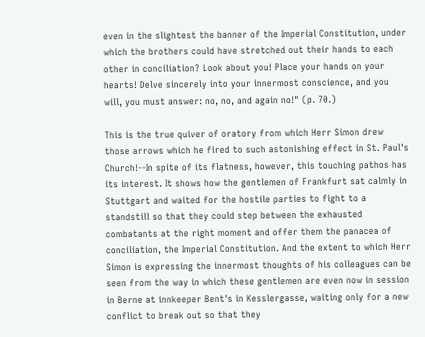even in the slightest the banner of the Imperial Constitution, under which the brothers could have stretched out their hands to each other in conciliation? Look about you! Place your hands on your hearts! Delve sincerely into your innermost conscience, and you will, you must answer: no, no, and again no!" (p. 70.)

This is the true quiver of oratory from which Herr Simon drew those arrows which he fired to such astonishing effect in St. Paul's Church!--In spite of its flatness, however, this touching pathos has its interest. It shows how the gentlemen of Frankfurt sat calmly in Stuttgart and waited for the hostile parties to fight to a standstill so that they could step between the exhausted combatants at the right moment and offer them the panacea of conciliation, the Imperial Constitution. And the extent to which Herr Simon is expressing the innermost thoughts of his colleagues can be seen from the way in which these gentlemen are even now in session in Berne at innkeeper Bent's in Kesslergasse, waiting only for a new conflict to break out so that they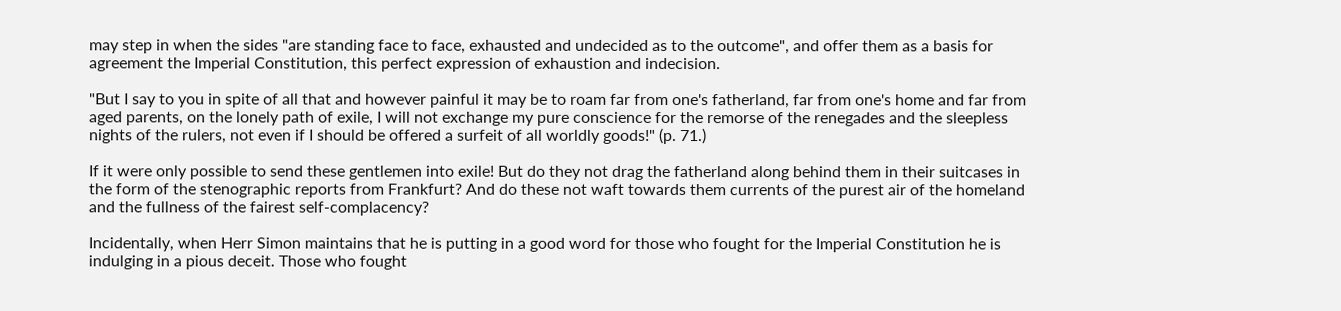may step in when the sides "are standing face to face, exhausted and undecided as to the outcome", and offer them as a basis for agreement the Imperial Constitution, this perfect expression of exhaustion and indecision.

"But I say to you in spite of all that and however painful it may be to roam far from one's fatherland, far from one's home and far from aged parents, on the lonely path of exile, I will not exchange my pure conscience for the remorse of the renegades and the sleepless nights of the rulers, not even if I should be offered a surfeit of all worldly goods!" (p. 71.)

If it were only possible to send these gentlemen into exile! But do they not drag the fatherland along behind them in their suitcases in the form of the stenographic reports from Frankfurt? And do these not waft towards them currents of the purest air of the homeland and the fullness of the fairest self-complacency?

Incidentally, when Herr Simon maintains that he is putting in a good word for those who fought for the Imperial Constitution he is indulging in a pious deceit. Those who fought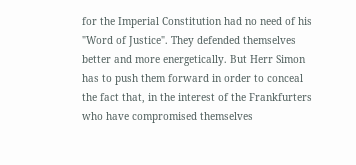for the Imperial Constitution had no need of his "Word of Justice". They defended themselves better and more energetically. But Herr Simon has to push them forward in order to conceal the fact that, in the interest of the Frankfurters who have compromised themselves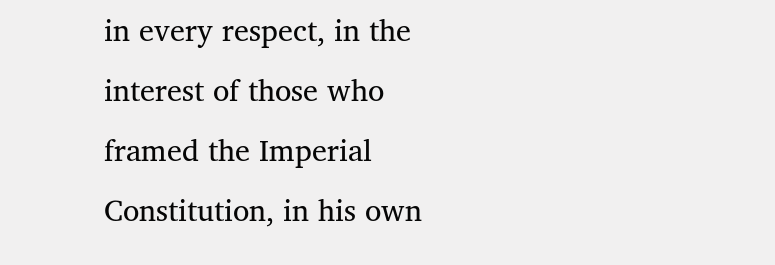in every respect, in the interest of those who framed the Imperial Constitution, in his own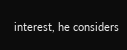interest, he considers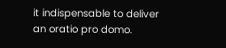it indispensable to deliver an oratio pro domo.